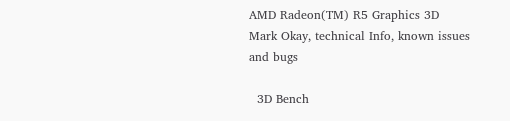AMD Radeon(TM) R5 Graphics 3D Mark Okay, technical Info, known issues and bugs

  3D Bench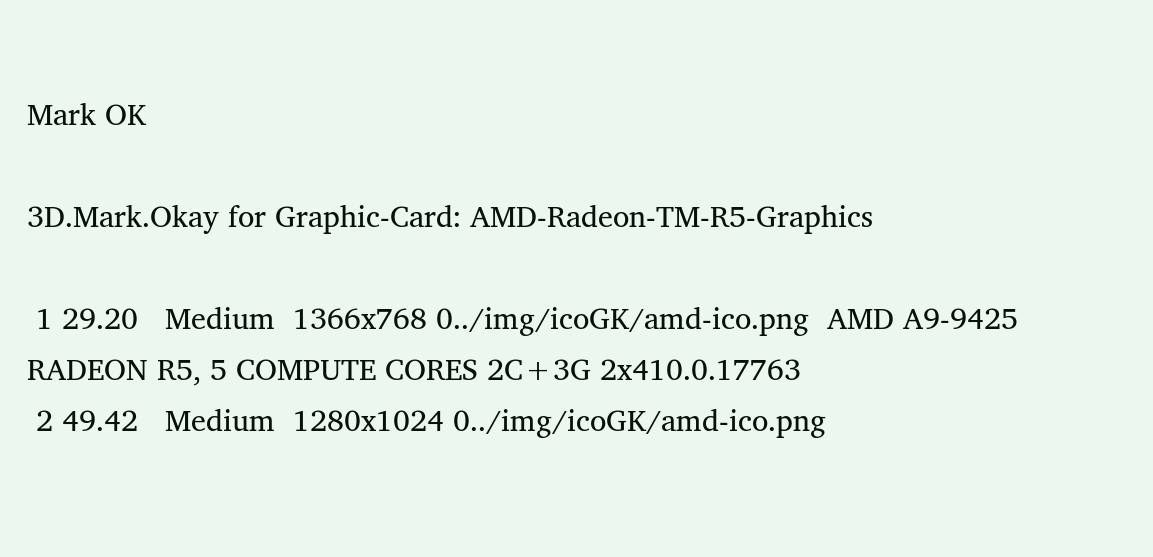Mark OK

3D.Mark.Okay for Graphic-Card: AMD-Radeon-TM-R5-Graphics

 1 29.20   Medium  1366x768 0../img/icoGK/amd-ico.png  AMD A9-9425 RADEON R5, 5 COMPUTE CORES 2C+3G 2x410.0.17763
 2 49.42   Medium  1280x1024 0../img/icoGK/amd-ico.png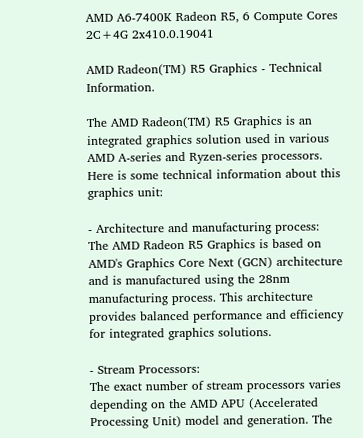AMD A6-7400K Radeon R5, 6 Compute Cores 2C+4G 2x410.0.19041

AMD Radeon(TM) R5 Graphics - Technical Information.

The AMD Radeon(TM) R5 Graphics is an integrated graphics solution used in various AMD A-series and Ryzen-series processors. Here is some technical information about this graphics unit:

- Architecture and manufacturing process:
The AMD Radeon R5 Graphics is based on AMD's Graphics Core Next (GCN) architecture and is manufactured using the 28nm manufacturing process. This architecture provides balanced performance and efficiency for integrated graphics solutions.

- Stream Processors:
The exact number of stream processors varies depending on the AMD APU (Accelerated Processing Unit) model and generation. The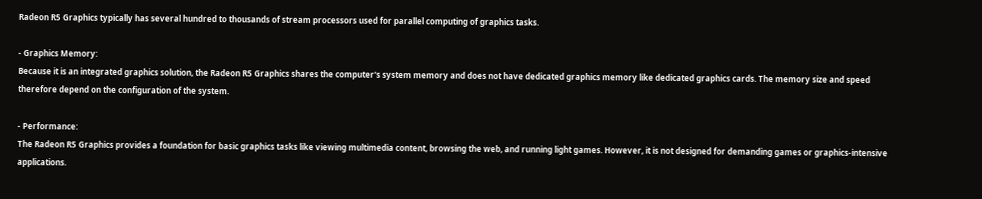Radeon R5 Graphics typically has several hundred to thousands of stream processors used for parallel computing of graphics tasks.

- Graphics Memory:
Because it is an integrated graphics solution, the Radeon R5 Graphics shares the computer's system memory and does not have dedicated graphics memory like dedicated graphics cards. The memory size and speed therefore depend on the configuration of the system.

- Performance:
The Radeon R5 Graphics provides a foundation for basic graphics tasks like viewing multimedia content, browsing the web, and running light games. However, it is not designed for demanding games or graphics-intensive applications.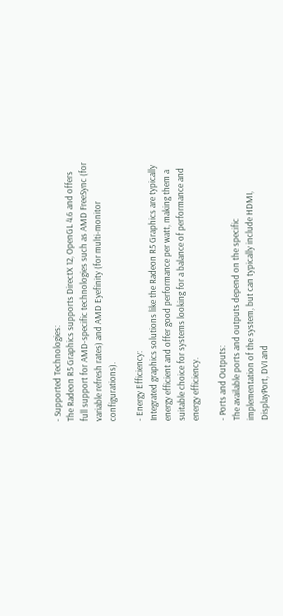- Supported Technologies:
The Radeon R5 Graphics supports DirectX 12, OpenGL 4.6 and offers full support for AMD-specific technologies such as AMD FreeSync (for variable refresh rates) and AMD Eyefinity (for multi-monitor configurations).

- Energy Efficiency:
Integrated graphics solutions like the Radeon R5 Graphics are typically energy efficient and offer good performance per watt, making them a suitable choice for systems looking for a balance of performance and energy efficiency.

- Ports and Outputs:
The available ports and outputs depend on the specific implementation of the system, but can typically include HDMI, DisplayPort, DVI and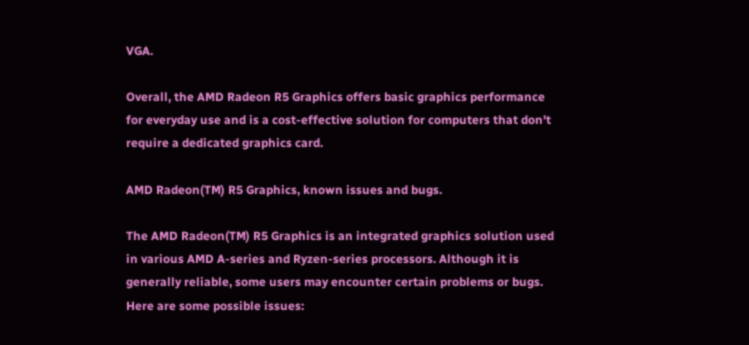VGA.

Overall, the AMD Radeon R5 Graphics offers basic graphics performance for everyday use and is a cost-effective solution for computers that don't require a dedicated graphics card.

AMD Radeon(TM) R5 Graphics, known issues and bugs.

The AMD Radeon(TM) R5 Graphics is an integrated graphics solution used in various AMD A-series and Ryzen-series processors. Although it is generally reliable, some users may encounter certain problems or bugs. Here are some possible issues: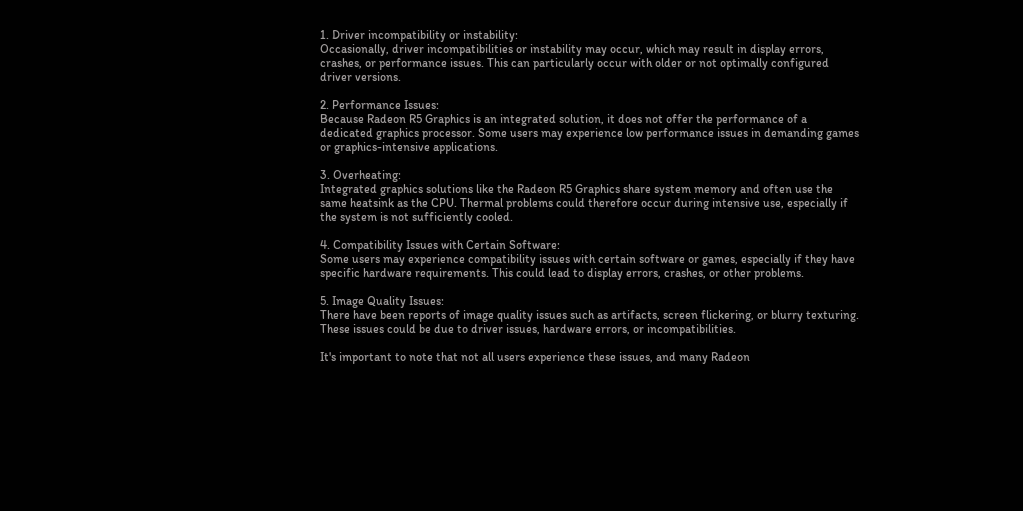1. Driver incompatibility or instability:
Occasionally, driver incompatibilities or instability may occur, which may result in display errors, crashes, or performance issues. This can particularly occur with older or not optimally configured driver versions.

2. Performance Issues:
Because Radeon R5 Graphics is an integrated solution, it does not offer the performance of a dedicated graphics processor. Some users may experience low performance issues in demanding games or graphics-intensive applications.

3. Overheating:
Integrated graphics solutions like the Radeon R5 Graphics share system memory and often use the same heatsink as the CPU. Thermal problems could therefore occur during intensive use, especially if the system is not sufficiently cooled.

4. Compatibility Issues with Certain Software:
Some users may experience compatibility issues with certain software or games, especially if they have specific hardware requirements. This could lead to display errors, crashes, or other problems.

5. Image Quality Issues:
There have been reports of image quality issues such as artifacts, screen flickering, or blurry texturing. These issues could be due to driver issues, hardware errors, or incompatibilities.

It's important to note that not all users experience these issues, and many Radeon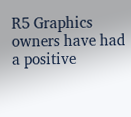R5 Graphics owners have had a positive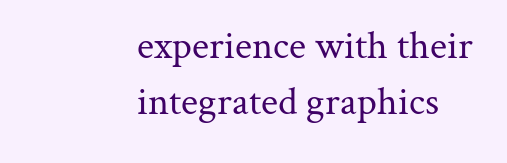experience with their integrated graphics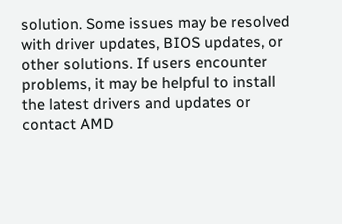solution. Some issues may be resolved with driver updates, BIOS updates, or other solutions. If users encounter problems, it may be helpful to install the latest drivers and updates or contact AMD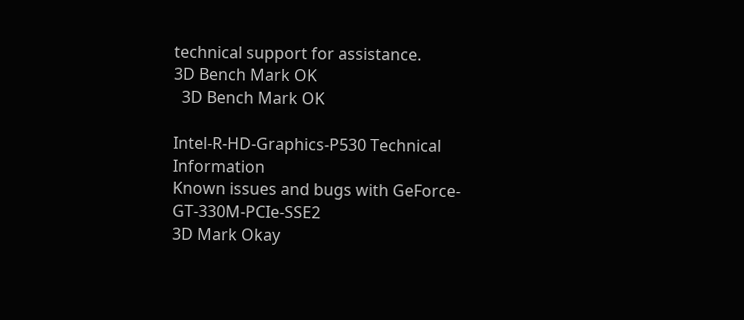technical support for assistance.
3D Bench Mark OK
  3D Bench Mark OK

Intel-R-HD-Graphics-P530 Technical Information
Known issues and bugs with GeForce-GT-330M-PCIe-SSE2
3D Mark Okay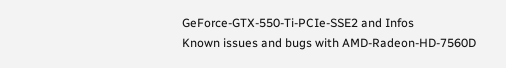GeForce-GTX-550-Ti-PCIe-SSE2 and Infos
Known issues and bugs with AMD-Radeon-HD-7560D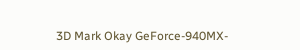3D Mark Okay GeForce-940MX-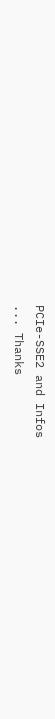PCIe-SSE2 and Infos
... Thanks